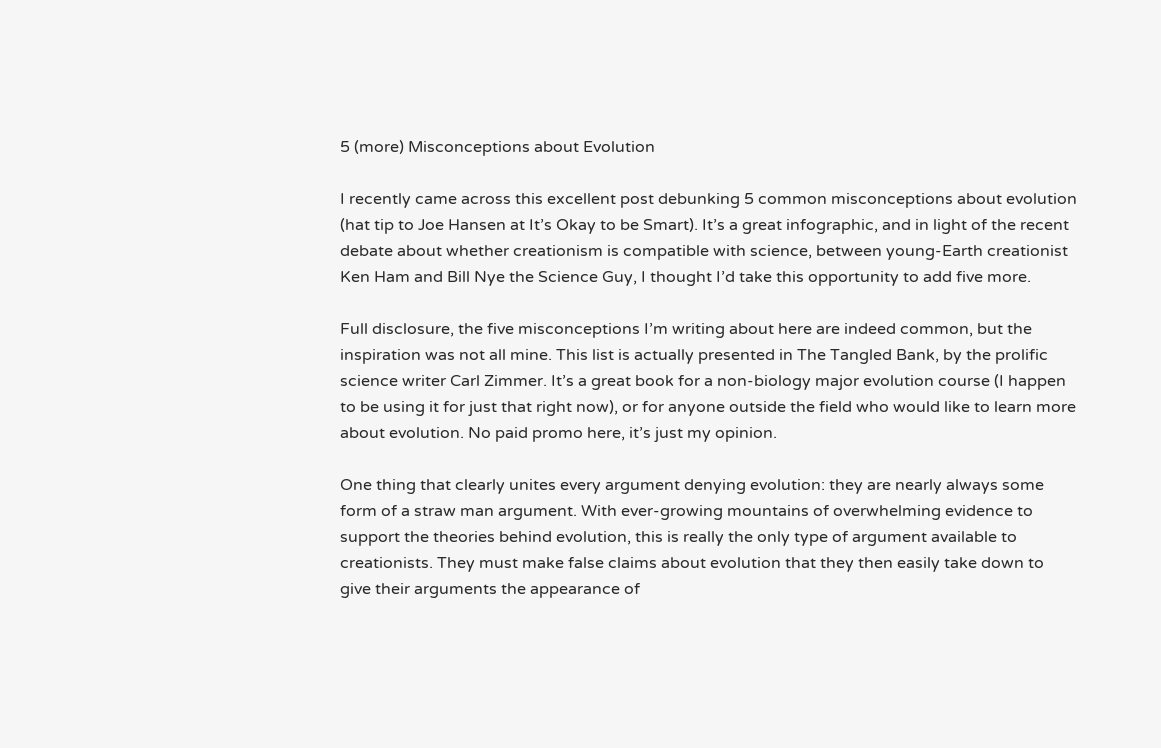5 (more) Misconceptions about Evolution

I recently came across this excellent post debunking 5 common misconceptions about evolution (hat tip to Joe Hansen at It’s Okay to be Smart). It’s a great infographic, and in light of the recent debate about whether creationism is compatible with science, between young-Earth creationist Ken Ham and Bill Nye the Science Guy, I thought I’d take this opportunity to add five more.

Full disclosure, the five misconceptions I’m writing about here are indeed common, but the inspiration was not all mine. This list is actually presented in The Tangled Bank, by the prolific science writer Carl Zimmer. It’s a great book for a non-biology major evolution course (I happen to be using it for just that right now), or for anyone outside the field who would like to learn more about evolution. No paid promo here, it’s just my opinion.

One thing that clearly unites every argument denying evolution: they are nearly always some form of a straw man argument. With ever-growing mountains of overwhelming evidence to support the theories behind evolution, this is really the only type of argument available to creationists. They must make false claims about evolution that they then easily take down to give their arguments the appearance of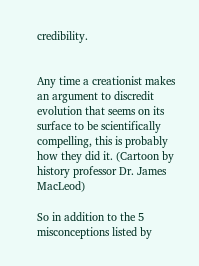credibility.


Any time a creationist makes an argument to discredit evolution that seems on its surface to be scientifically compelling, this is probably how they did it. (Cartoon by history professor Dr. James MacLeod)

So in addition to the 5 misconceptions listed by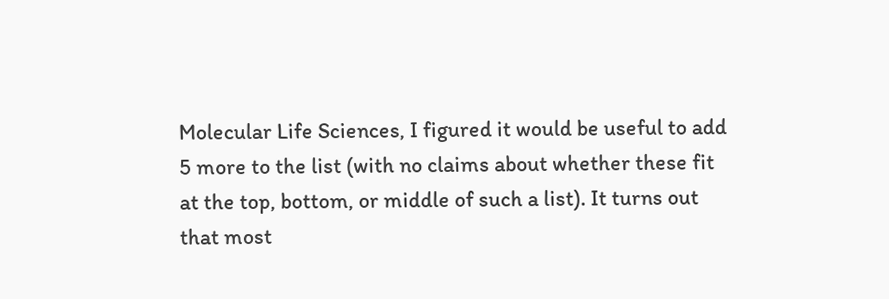Molecular Life Sciences, I figured it would be useful to add 5 more to the list (with no claims about whether these fit at the top, bottom, or middle of such a list). It turns out that most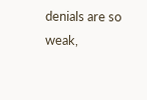denials are so weak,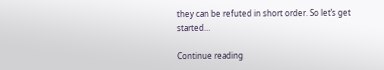they can be refuted in short order. So let’s get started…

Continue reading